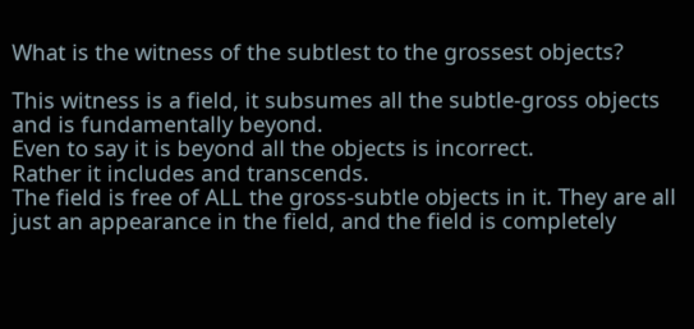What is the witness of the subtlest to the grossest objects?

This witness is a field, it subsumes all the subtle-gross objects and is fundamentally beyond.
Even to say it is beyond all the objects is incorrect.
Rather it includes and transcends.
The field is free of ALL the gross-subtle objects in it. They are all just an appearance in the field, and the field is completely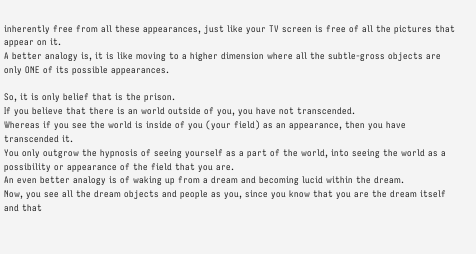inherently free from all these appearances, just like your TV screen is free of all the pictures that appear on it.
A better analogy is, it is like moving to a higher dimension where all the subtle-gross objects are only ONE of its possible appearances.

So, it is only belief that is the prison.
If you believe that there is an world outside of you, you have not transcended.
Whereas if you see the world is inside of you (your field) as an appearance, then you have transcended it.
You only outgrow the hypnosis of seeing yourself as a part of the world, into seeing the world as a possibility or appearance of the field that you are.
An even better analogy is of waking up from a dream and becoming lucid within the dream.
Now, you see all the dream objects and people as you, since you know that you are the dream itself and that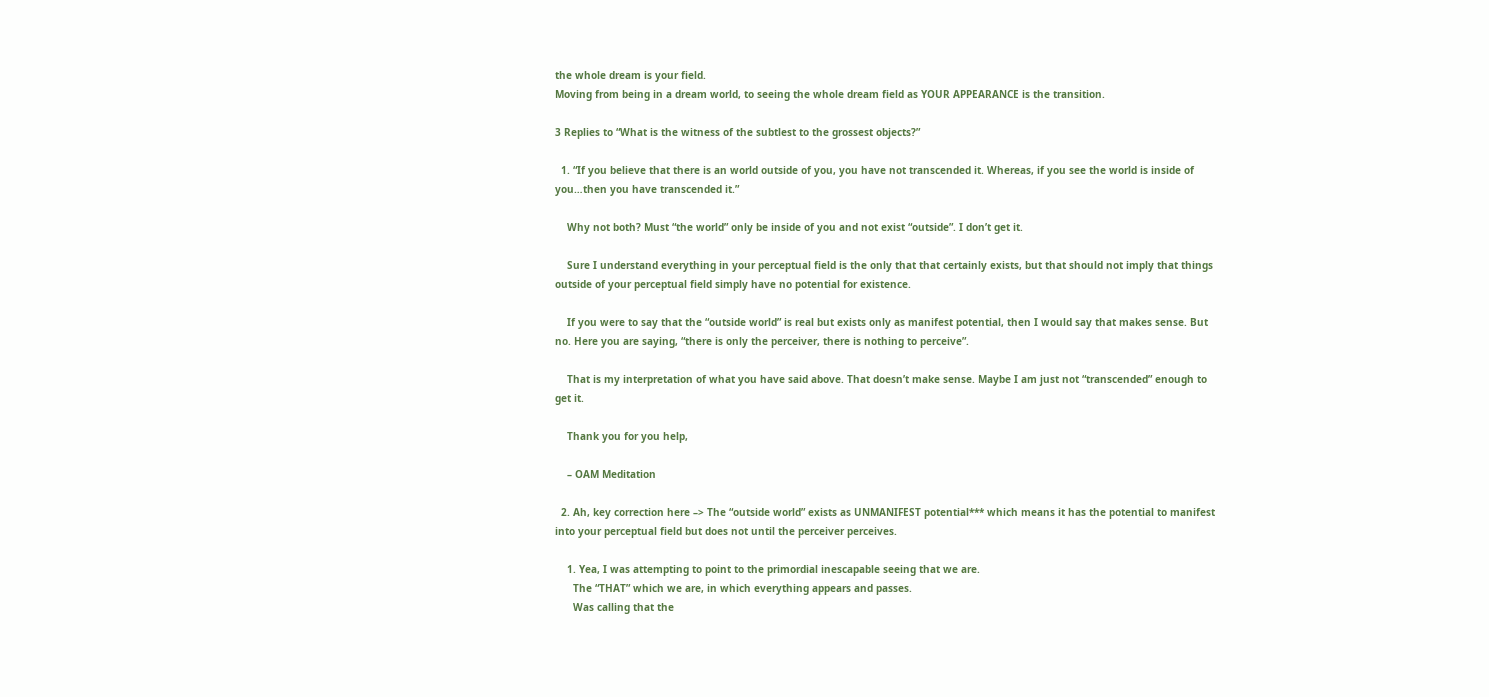the whole dream is your field.
Moving from being in a dream world, to seeing the whole dream field as YOUR APPEARANCE is the transition.

3 Replies to “What is the witness of the subtlest to the grossest objects?”

  1. “If you believe that there is an world outside of you, you have not transcended it. Whereas, if you see the world is inside of you…then you have transcended it.”

    Why not both? Must “the world” only be inside of you and not exist “outside”. I don’t get it.

    Sure I understand everything in your perceptual field is the only that that certainly exists, but that should not imply that things outside of your perceptual field simply have no potential for existence.

    If you were to say that the “outside world” is real but exists only as manifest potential, then I would say that makes sense. But no. Here you are saying, “there is only the perceiver, there is nothing to perceive”.

    That is my interpretation of what you have said above. That doesn’t make sense. Maybe I am just not “transcended” enough to get it.

    Thank you for you help,

    – OAM Meditation

  2. Ah, key correction here –> The “outside world” exists as UNMANIFEST potential*** which means it has the potential to manifest into your perceptual field but does not until the perceiver perceives.

    1. Yea, I was attempting to point to the primordial inescapable seeing that we are.
      The “THAT” which we are, in which everything appears and passes.
      Was calling that the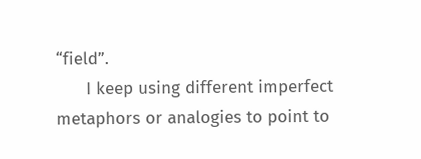“field”.
      I keep using different imperfect metaphors or analogies to point to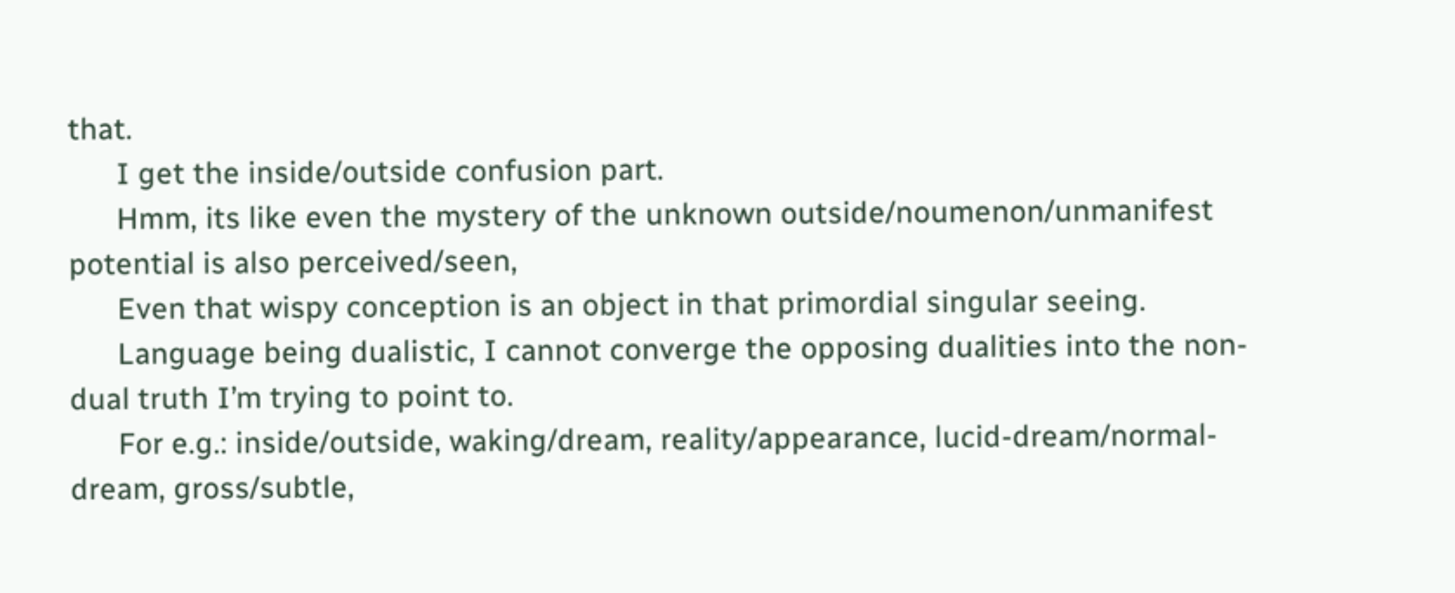that.
      I get the inside/outside confusion part.
      Hmm, its like even the mystery of the unknown outside/noumenon/unmanifest potential is also perceived/seen,
      Even that wispy conception is an object in that primordial singular seeing.
      Language being dualistic, I cannot converge the opposing dualities into the non-dual truth I’m trying to point to.
      For e.g.: inside/outside, waking/dream, reality/appearance, lucid-dream/normal-dream, gross/subtle,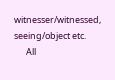witnesser/witnessed, seeing/object etc.
      All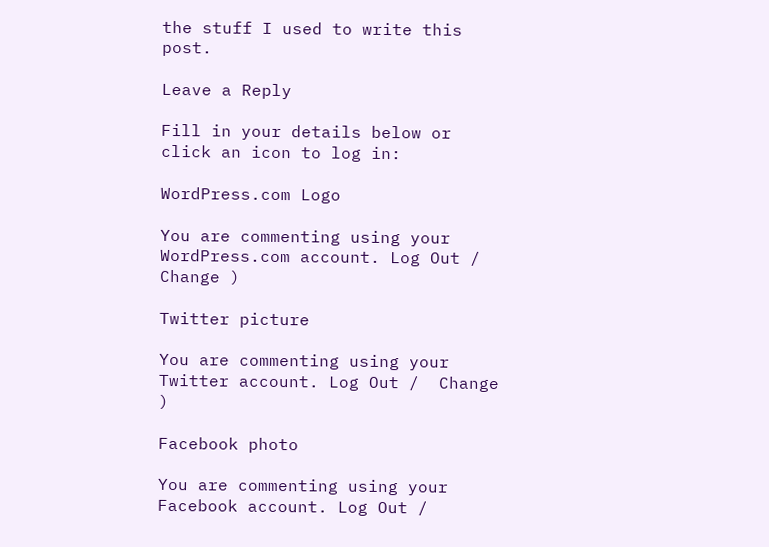the stuff I used to write this post.

Leave a Reply

Fill in your details below or click an icon to log in:

WordPress.com Logo

You are commenting using your WordPress.com account. Log Out /  Change )

Twitter picture

You are commenting using your Twitter account. Log Out /  Change )

Facebook photo

You are commenting using your Facebook account. Log Out /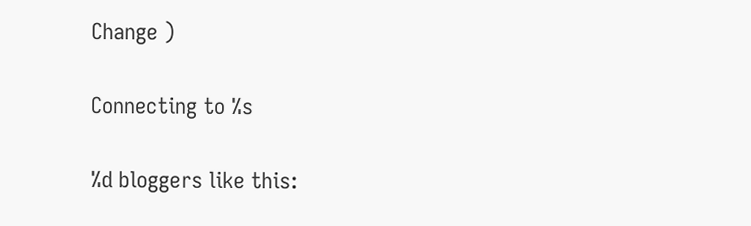Change )

Connecting to %s

%d bloggers like this: